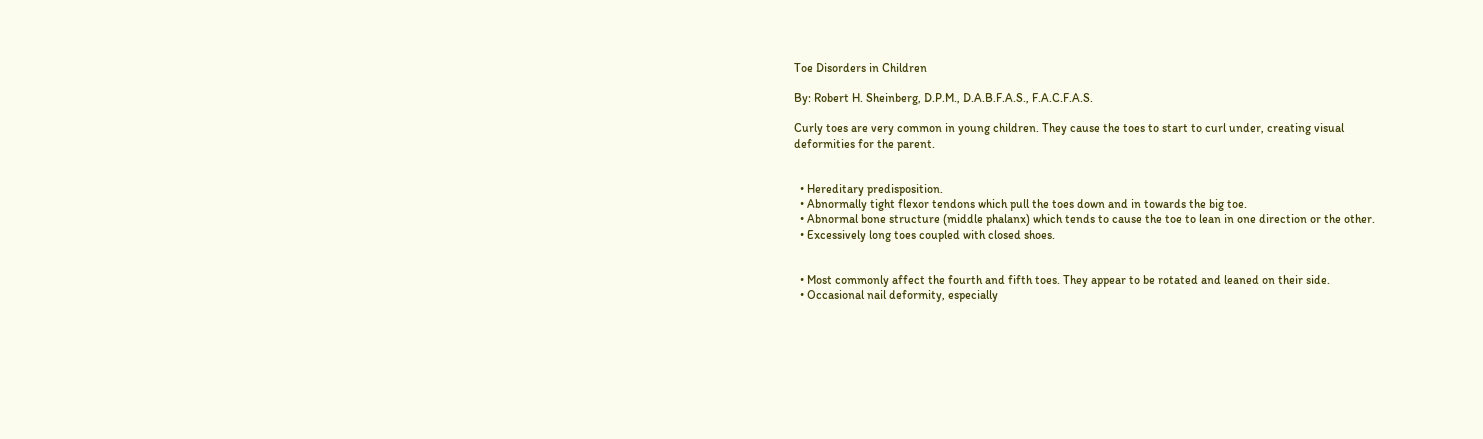Toe Disorders in Children

By: Robert H. Sheinberg, D.P.M., D.A.B.F.A.S., F.A.C.F.A.S.

Curly toes are very common in young children. They cause the toes to start to curl under, creating visual deformities for the parent.


  • Hereditary predisposition.
  • Abnormally tight flexor tendons which pull the toes down and in towards the big toe.
  • Abnormal bone structure (middle phalanx) which tends to cause the toe to lean in one direction or the other.
  • Excessively long toes coupled with closed shoes.


  • Most commonly affect the fourth and fifth toes. They appear to be rotated and leaned on their side.
  • Occasional nail deformity, especially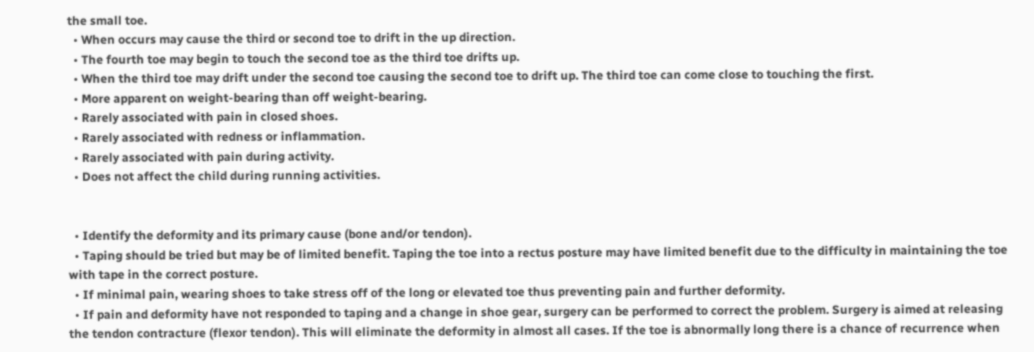the small toe.
  • When occurs may cause the third or second toe to drift in the up direction.
  • The fourth toe may begin to touch the second toe as the third toe drifts up.
  • When the third toe may drift under the second toe causing the second toe to drift up. The third toe can come close to touching the first.
  • More apparent on weight-bearing than off weight-bearing.
  • Rarely associated with pain in closed shoes.
  • Rarely associated with redness or inflammation.
  • Rarely associated with pain during activity.
  • Does not affect the child during running activities.


  • Identify the deformity and its primary cause (bone and/or tendon).
  • Taping should be tried but may be of limited benefit. Taping the toe into a rectus posture may have limited benefit due to the difficulty in maintaining the toe with tape in the correct posture.
  • If minimal pain, wearing shoes to take stress off of the long or elevated toe thus preventing pain and further deformity.
  • If pain and deformity have not responded to taping and a change in shoe gear, surgery can be performed to correct the problem. Surgery is aimed at releasing the tendon contracture (flexor tendon). This will eliminate the deformity in almost all cases. If the toe is abnormally long there is a chance of recurrence when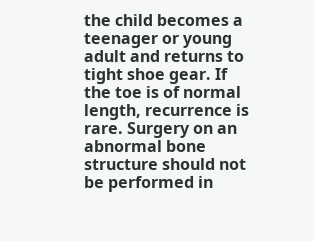the child becomes a teenager or young adult and returns to tight shoe gear. If the toe is of normal length, recurrence is rare. Surgery on an abnormal bone structure should not be performed in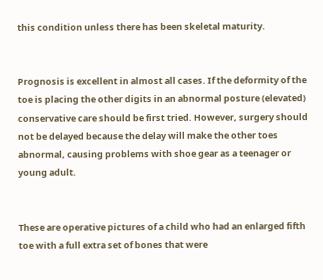this condition unless there has been skeletal maturity.


Prognosis is excellent in almost all cases. If the deformity of the toe is placing the other digits in an abnormal posture (elevated) conservative care should be first tried. However, surgery should not be delayed because the delay will make the other toes abnormal, causing problems with shoe gear as a teenager or young adult.


These are operative pictures of a child who had an enlarged fifth toe with a full extra set of bones that were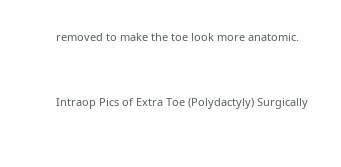removed to make the toe look more anatomic.


Intraop Pics of Extra Toe (Polydactyly) Surgically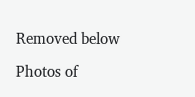Removed below

Photos of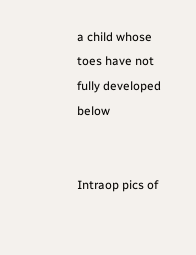a child whose toes have not fully developed below


Intraop pics of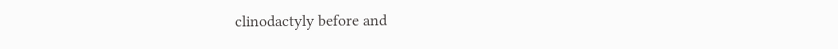clinodactyly before and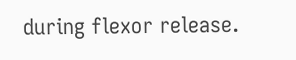during flexor release.